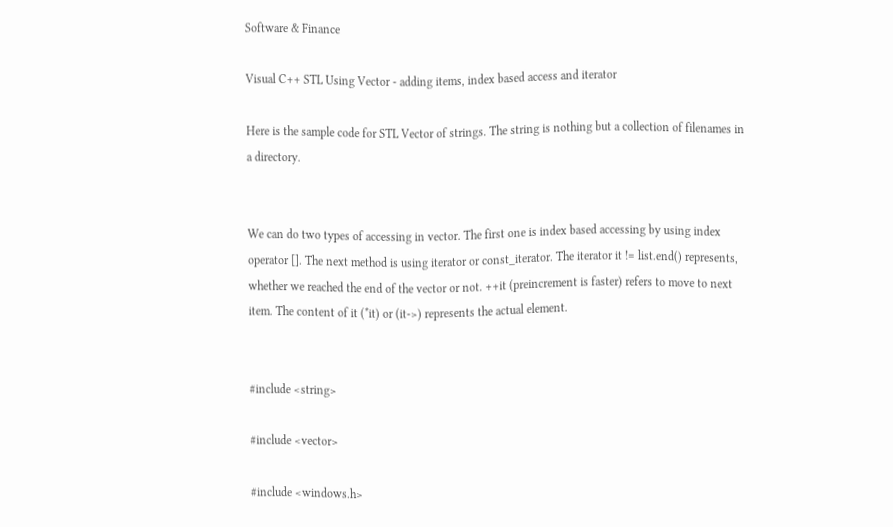Software & Finance

Visual C++ STL Using Vector - adding items, index based access and iterator

Here is the sample code for STL Vector of strings. The string is nothing but a collection of filenames in a directory.


We can do two types of accessing in vector. The first one is index based accessing by using index operator []. The next method is using iterator or const_iterator. The iterator it != list.end() represents, whether we reached the end of the vector or not. ++it (preincrement is faster) refers to move to next item. The content of it (*it) or (it->) represents the actual element.


#include <string>

#include <vector>

#include <windows.h>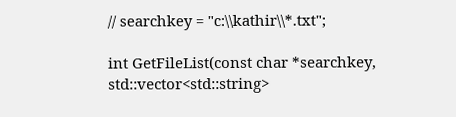// searchkey = "c:\\kathir\\*.txt";

int GetFileList(const char *searchkey, std::vector<std::string>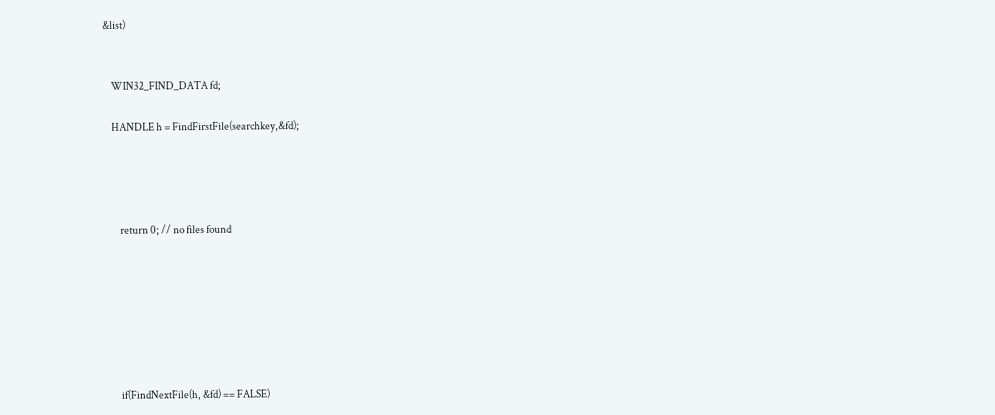&list)


    WIN32_FIND_DATA fd;

    HANDLE h = FindFirstFile(searchkey,&fd);




        return 0; // no files found







        if(FindNextFile(h, &fd) == FALSE)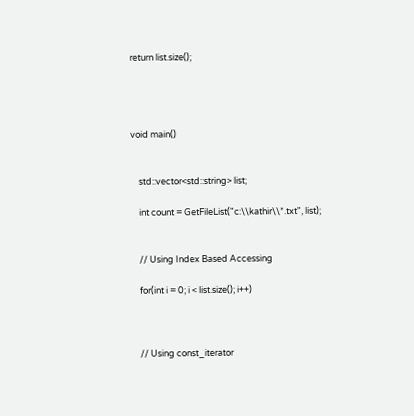return list.size();




void main()


    std::vector<std::string> list;

    int count = GetFileList("c:\\kathir\\*.txt", list);


    // Using Index Based Accessing

    for(int i = 0; i < list.size(); i++)



    // Using const_iterator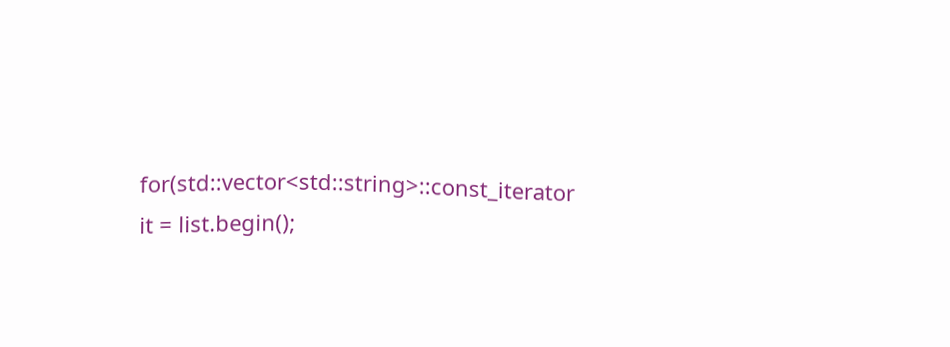for(std::vector<std::string>::const_iterator it = list.begin();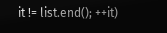it != list.end(); ++it)